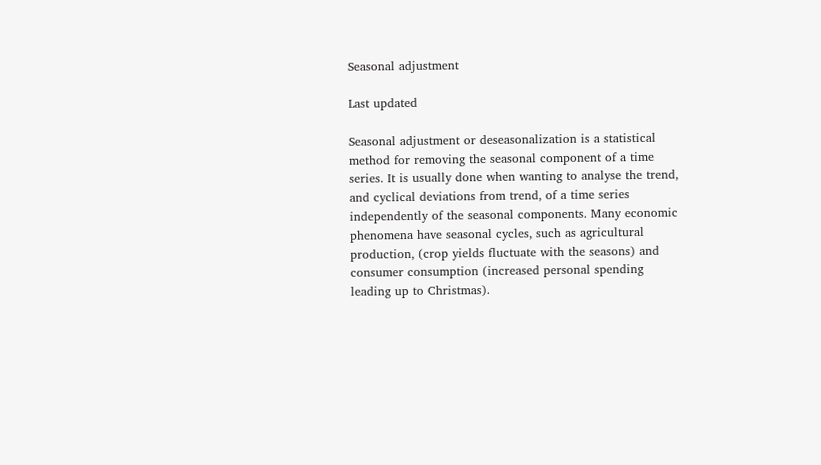Seasonal adjustment

Last updated

Seasonal adjustment or deseasonalization is a statistical method for removing the seasonal component of a time series. It is usually done when wanting to analyse the trend, and cyclical deviations from trend, of a time series independently of the seasonal components. Many economic phenomena have seasonal cycles, such as agricultural production, (crop yields fluctuate with the seasons) and consumer consumption (increased personal spending leading up to Christmas).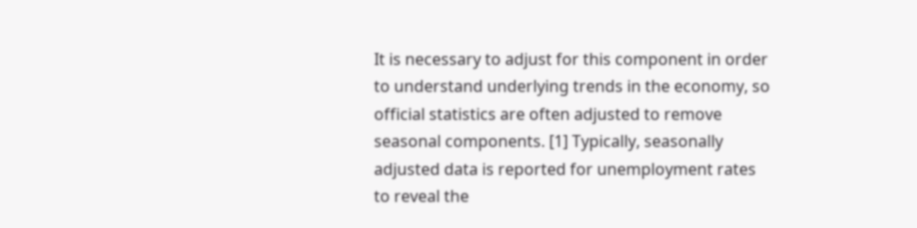It is necessary to adjust for this component in order to understand underlying trends in the economy, so official statistics are often adjusted to remove seasonal components. [1] Typically, seasonally adjusted data is reported for unemployment rates to reveal the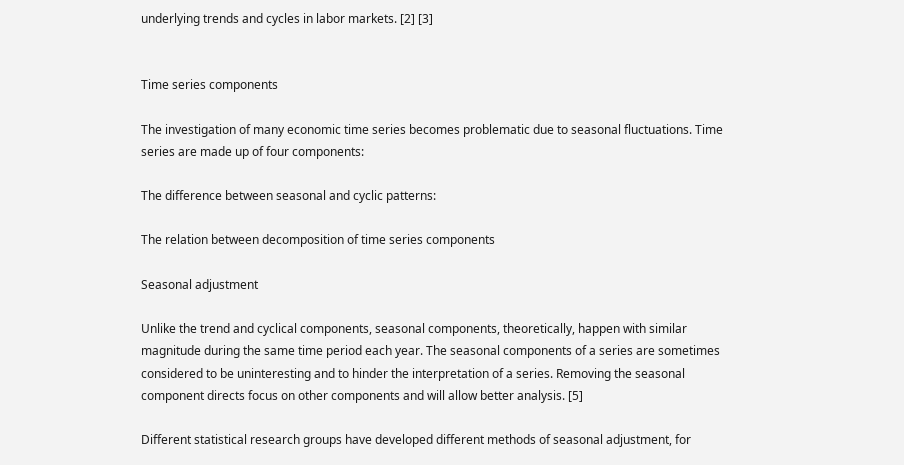underlying trends and cycles in labor markets. [2] [3]


Time series components

The investigation of many economic time series becomes problematic due to seasonal fluctuations. Time series are made up of four components:

The difference between seasonal and cyclic patterns:

The relation between decomposition of time series components

Seasonal adjustment

Unlike the trend and cyclical components, seasonal components, theoretically, happen with similar magnitude during the same time period each year. The seasonal components of a series are sometimes considered to be uninteresting and to hinder the interpretation of a series. Removing the seasonal component directs focus on other components and will allow better analysis. [5]

Different statistical research groups have developed different methods of seasonal adjustment, for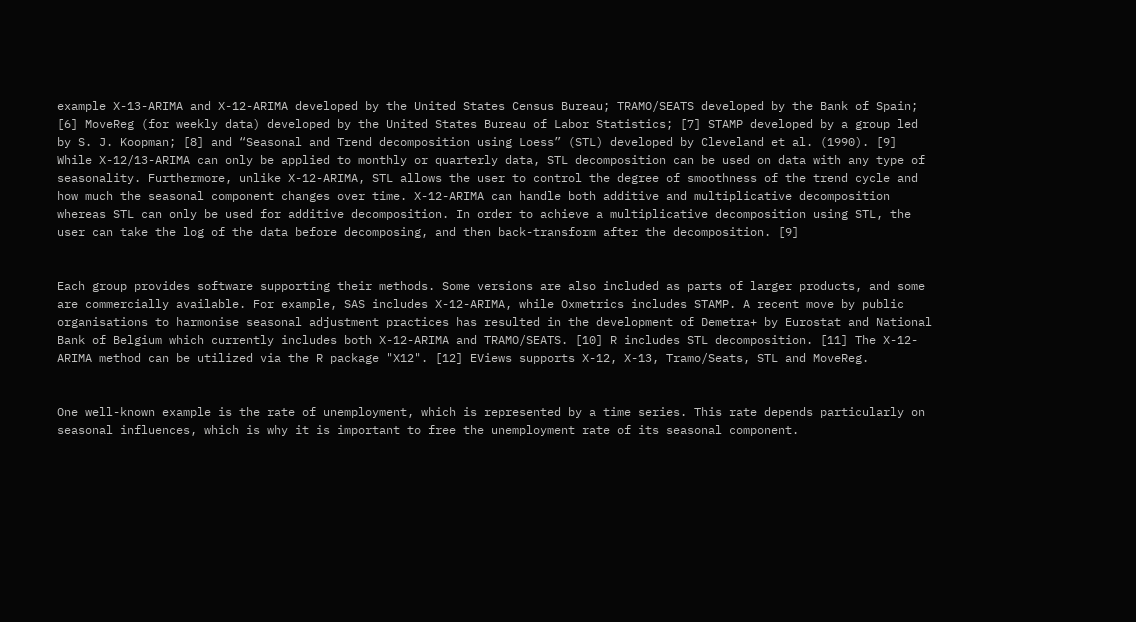example X-13-ARIMA and X-12-ARIMA developed by the United States Census Bureau; TRAMO/SEATS developed by the Bank of Spain; [6] MoveReg (for weekly data) developed by the United States Bureau of Labor Statistics; [7] STAMP developed by a group led by S. J. Koopman; [8] and “Seasonal and Trend decomposition using Loess” (STL) developed by Cleveland et al. (1990). [9] While X-12/13-ARIMA can only be applied to monthly or quarterly data, STL decomposition can be used on data with any type of seasonality. Furthermore, unlike X-12-ARIMA, STL allows the user to control the degree of smoothness of the trend cycle and how much the seasonal component changes over time. X-12-ARIMA can handle both additive and multiplicative decomposition whereas STL can only be used for additive decomposition. In order to achieve a multiplicative decomposition using STL, the user can take the log of the data before decomposing, and then back-transform after the decomposition. [9]


Each group provides software supporting their methods. Some versions are also included as parts of larger products, and some are commercially available. For example, SAS includes X-12-ARIMA, while Oxmetrics includes STAMP. A recent move by public organisations to harmonise seasonal adjustment practices has resulted in the development of Demetra+ by Eurostat and National Bank of Belgium which currently includes both X-12-ARIMA and TRAMO/SEATS. [10] R includes STL decomposition. [11] The X-12-ARIMA method can be utilized via the R package "X12". [12] EViews supports X-12, X-13, Tramo/Seats, STL and MoveReg.


One well-known example is the rate of unemployment, which is represented by a time series. This rate depends particularly on seasonal influences, which is why it is important to free the unemployment rate of its seasonal component.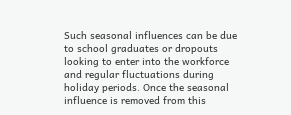Such seasonal influences can be due to school graduates or dropouts looking to enter into the workforce and regular fluctuations during holiday periods. Once the seasonal influence is removed from this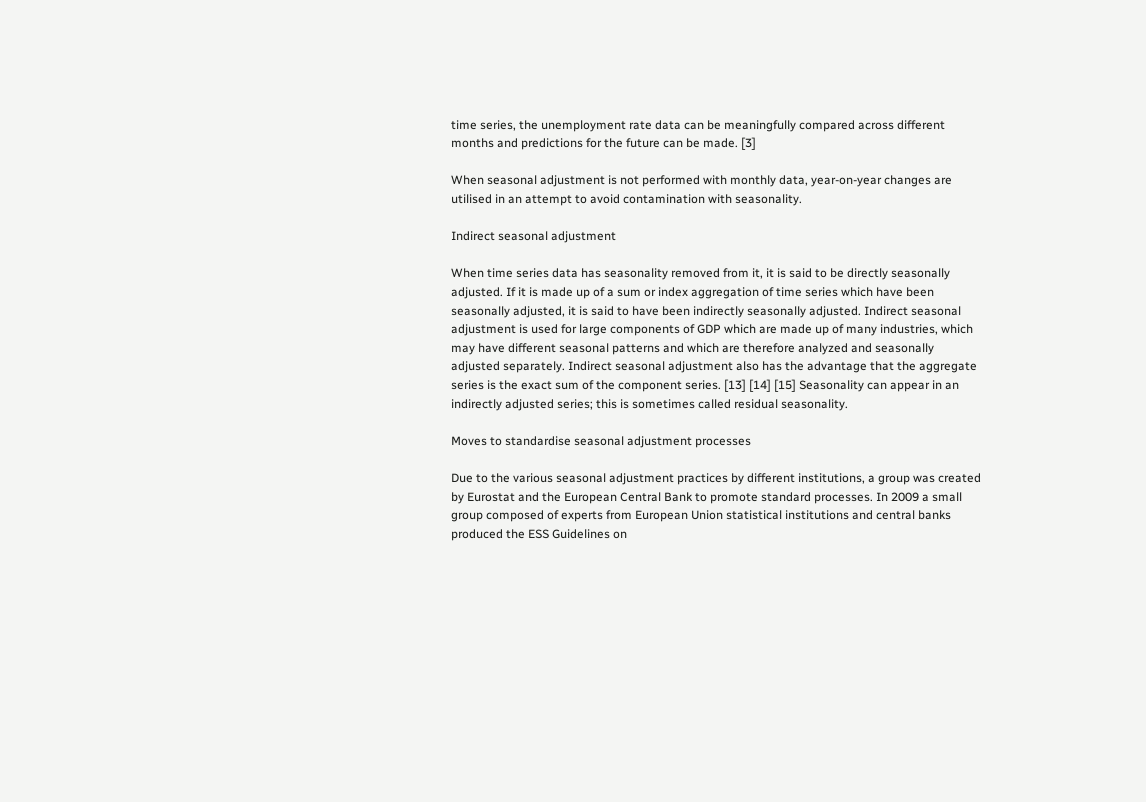time series, the unemployment rate data can be meaningfully compared across different months and predictions for the future can be made. [3]

When seasonal adjustment is not performed with monthly data, year-on-year changes are utilised in an attempt to avoid contamination with seasonality.

Indirect seasonal adjustment

When time series data has seasonality removed from it, it is said to be directly seasonally adjusted. If it is made up of a sum or index aggregation of time series which have been seasonally adjusted, it is said to have been indirectly seasonally adjusted. Indirect seasonal adjustment is used for large components of GDP which are made up of many industries, which may have different seasonal patterns and which are therefore analyzed and seasonally adjusted separately. Indirect seasonal adjustment also has the advantage that the aggregate series is the exact sum of the component series. [13] [14] [15] Seasonality can appear in an indirectly adjusted series; this is sometimes called residual seasonality.

Moves to standardise seasonal adjustment processes

Due to the various seasonal adjustment practices by different institutions, a group was created by Eurostat and the European Central Bank to promote standard processes. In 2009 a small group composed of experts from European Union statistical institutions and central banks produced the ESS Guidelines on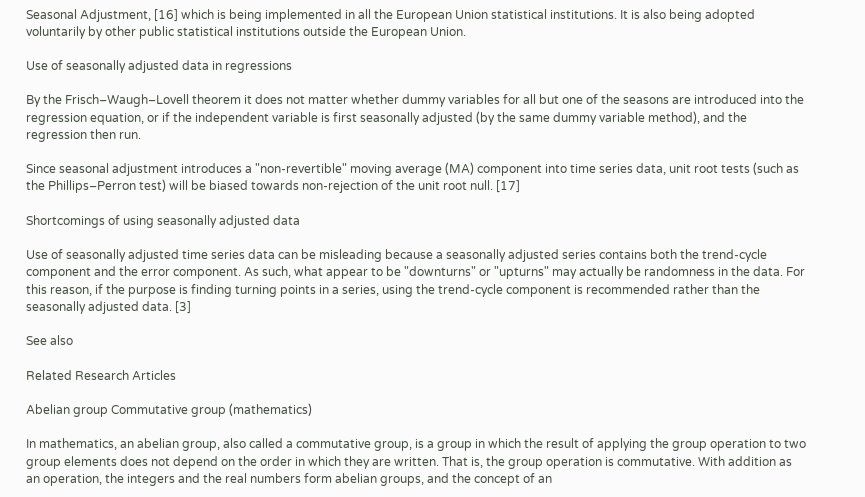Seasonal Adjustment, [16] which is being implemented in all the European Union statistical institutions. It is also being adopted voluntarily by other public statistical institutions outside the European Union.

Use of seasonally adjusted data in regressions

By the Frisch–Waugh–Lovell theorem it does not matter whether dummy variables for all but one of the seasons are introduced into the regression equation, or if the independent variable is first seasonally adjusted (by the same dummy variable method), and the regression then run.

Since seasonal adjustment introduces a "non-revertible" moving average (MA) component into time series data, unit root tests (such as the Phillips–Perron test) will be biased towards non-rejection of the unit root null. [17]

Shortcomings of using seasonally adjusted data

Use of seasonally adjusted time series data can be misleading because a seasonally adjusted series contains both the trend-cycle component and the error component. As such, what appear to be "downturns" or "upturns" may actually be randomness in the data. For this reason, if the purpose is finding turning points in a series, using the trend-cycle component is recommended rather than the seasonally adjusted data. [3]

See also

Related Research Articles

Abelian group Commutative group (mathematics)

In mathematics, an abelian group, also called a commutative group, is a group in which the result of applying the group operation to two group elements does not depend on the order in which they are written. That is, the group operation is commutative. With addition as an operation, the integers and the real numbers form abelian groups, and the concept of an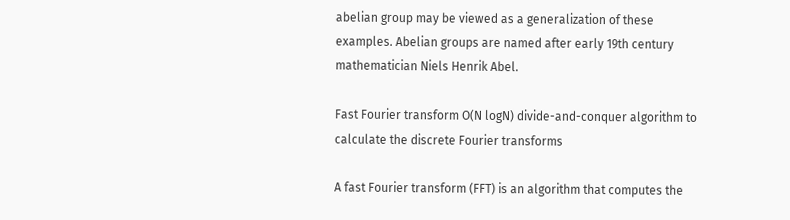abelian group may be viewed as a generalization of these examples. Abelian groups are named after early 19th century mathematician Niels Henrik Abel.

Fast Fourier transform O(N logN) divide-and-conquer algorithm to calculate the discrete Fourier transforms

A fast Fourier transform (FFT) is an algorithm that computes the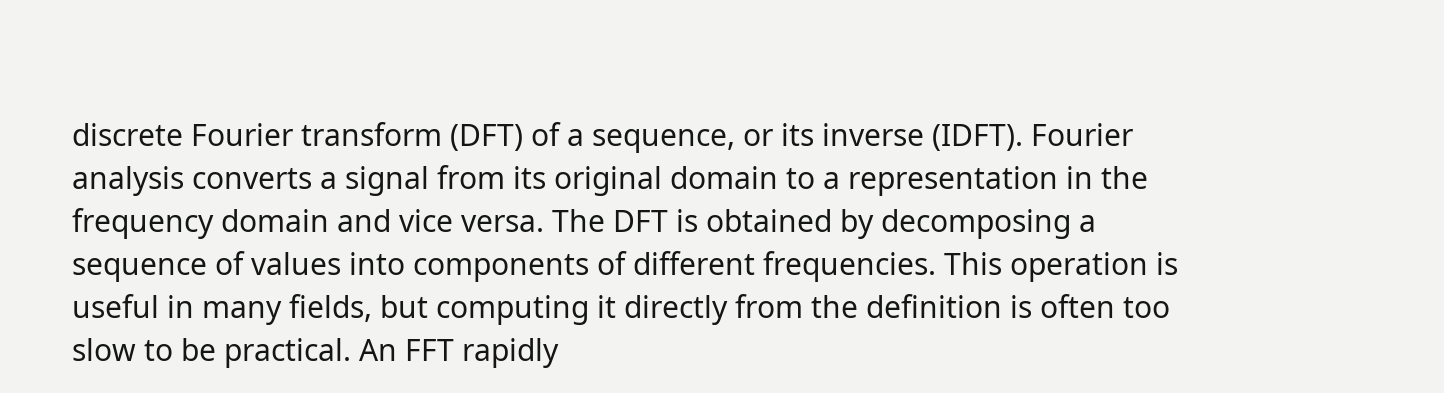discrete Fourier transform (DFT) of a sequence, or its inverse (IDFT). Fourier analysis converts a signal from its original domain to a representation in the frequency domain and vice versa. The DFT is obtained by decomposing a sequence of values into components of different frequencies. This operation is useful in many fields, but computing it directly from the definition is often too slow to be practical. An FFT rapidly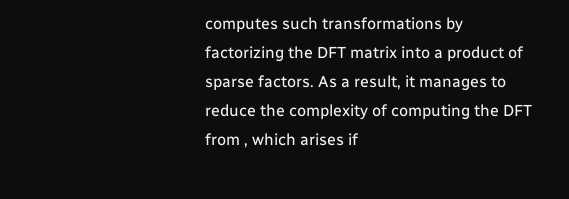computes such transformations by factorizing the DFT matrix into a product of sparse factors. As a result, it manages to reduce the complexity of computing the DFT from , which arises if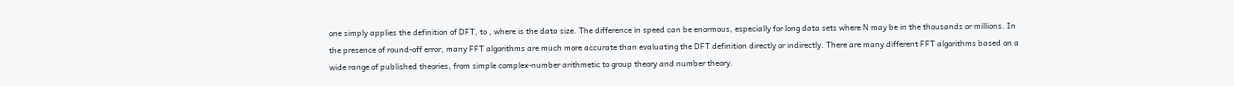one simply applies the definition of DFT, to , where is the data size. The difference in speed can be enormous, especially for long data sets where N may be in the thousands or millions. In the presence of round-off error, many FFT algorithms are much more accurate than evaluating the DFT definition directly or indirectly. There are many different FFT algorithms based on a wide range of published theories, from simple complex-number arithmetic to group theory and number theory.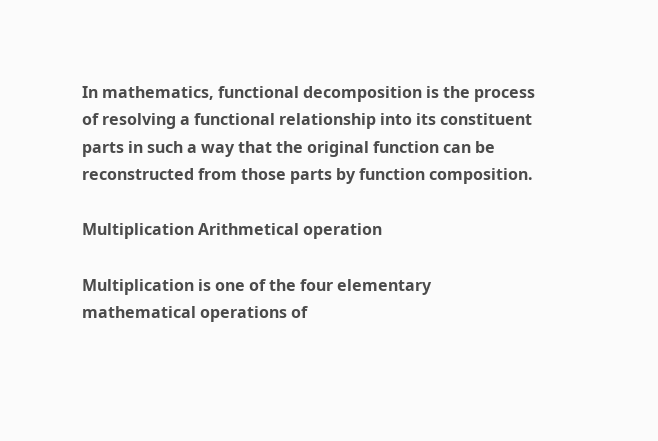In mathematics, functional decomposition is the process of resolving a functional relationship into its constituent parts in such a way that the original function can be reconstructed from those parts by function composition.

Multiplication Arithmetical operation

Multiplication is one of the four elementary mathematical operations of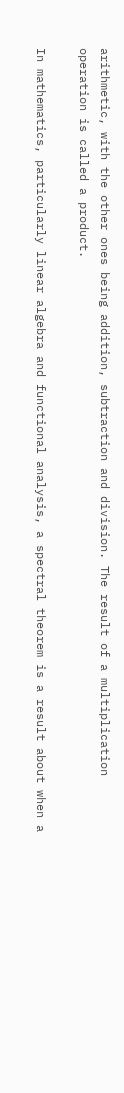arithmetic, with the other ones being addition, subtraction and division. The result of a multiplication operation is called a product.

In mathematics, particularly linear algebra and functional analysis, a spectral theorem is a result about when a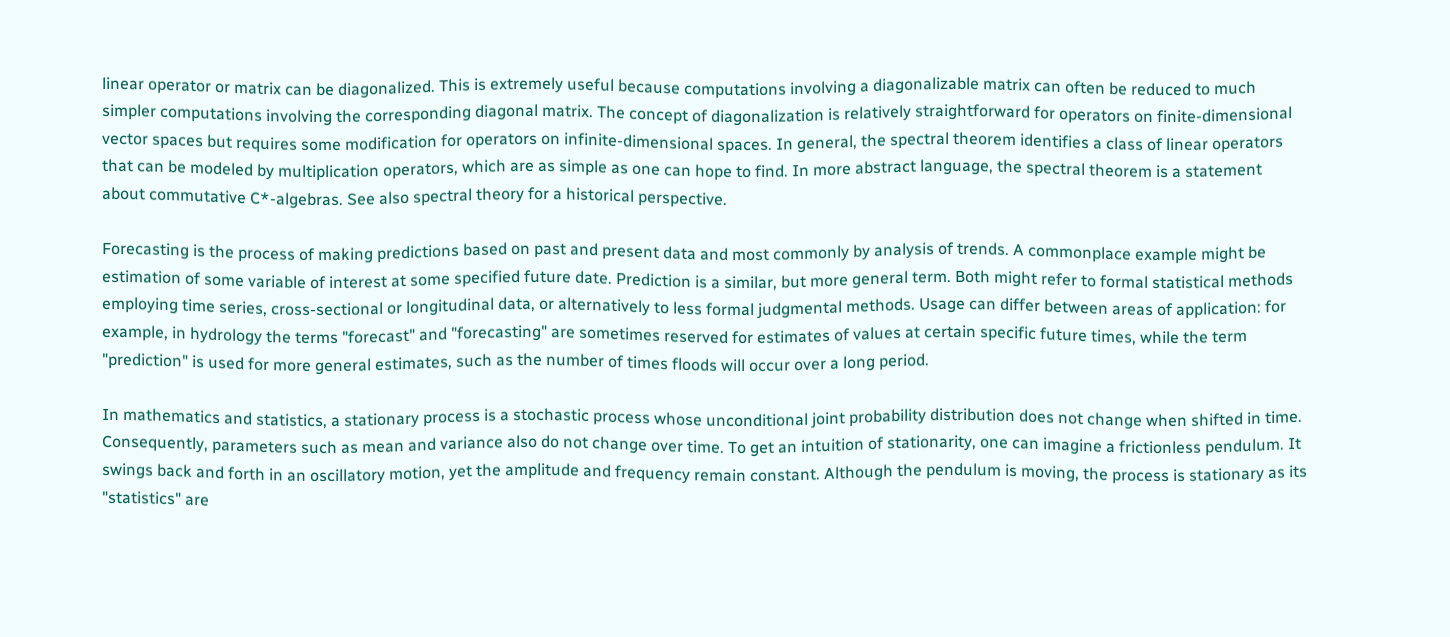linear operator or matrix can be diagonalized. This is extremely useful because computations involving a diagonalizable matrix can often be reduced to much simpler computations involving the corresponding diagonal matrix. The concept of diagonalization is relatively straightforward for operators on finite-dimensional vector spaces but requires some modification for operators on infinite-dimensional spaces. In general, the spectral theorem identifies a class of linear operators that can be modeled by multiplication operators, which are as simple as one can hope to find. In more abstract language, the spectral theorem is a statement about commutative C*-algebras. See also spectral theory for a historical perspective.

Forecasting is the process of making predictions based on past and present data and most commonly by analysis of trends. A commonplace example might be estimation of some variable of interest at some specified future date. Prediction is a similar, but more general term. Both might refer to formal statistical methods employing time series, cross-sectional or longitudinal data, or alternatively to less formal judgmental methods. Usage can differ between areas of application: for example, in hydrology the terms "forecast" and "forecasting" are sometimes reserved for estimates of values at certain specific future times, while the term "prediction" is used for more general estimates, such as the number of times floods will occur over a long period.

In mathematics and statistics, a stationary process is a stochastic process whose unconditional joint probability distribution does not change when shifted in time. Consequently, parameters such as mean and variance also do not change over time. To get an intuition of stationarity, one can imagine a frictionless pendulum. It swings back and forth in an oscillatory motion, yet the amplitude and frequency remain constant. Although the pendulum is moving, the process is stationary as its "statistics" are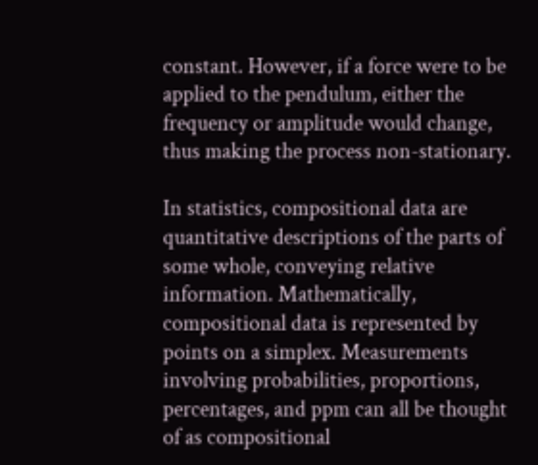constant. However, if a force were to be applied to the pendulum, either the frequency or amplitude would change, thus making the process non-stationary.

In statistics, compositional data are quantitative descriptions of the parts of some whole, conveying relative information. Mathematically, compositional data is represented by points on a simplex. Measurements involving probabilities, proportions, percentages, and ppm can all be thought of as compositional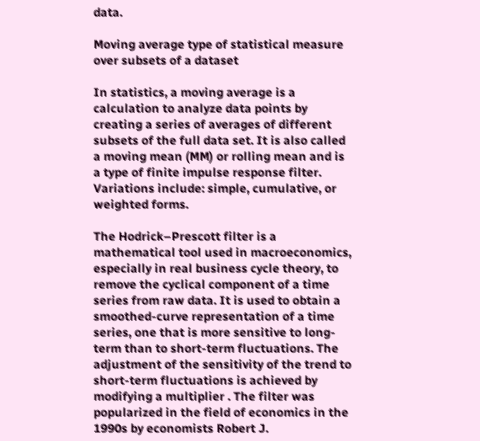data.

Moving average type of statistical measure over subsets of a dataset

In statistics, a moving average is a calculation to analyze data points by creating a series of averages of different subsets of the full data set. It is also called a moving mean (MM) or rolling mean and is a type of finite impulse response filter. Variations include: simple, cumulative, or weighted forms.

The Hodrick–Prescott filter is a mathematical tool used in macroeconomics, especially in real business cycle theory, to remove the cyclical component of a time series from raw data. It is used to obtain a smoothed-curve representation of a time series, one that is more sensitive to long-term than to short-term fluctuations. The adjustment of the sensitivity of the trend to short-term fluctuations is achieved by modifying a multiplier . The filter was popularized in the field of economics in the 1990s by economists Robert J.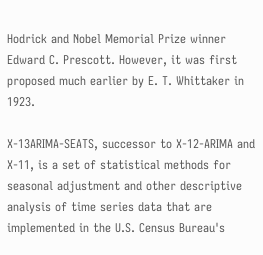Hodrick and Nobel Memorial Prize winner Edward C. Prescott. However, it was first proposed much earlier by E. T. Whittaker in 1923.

X-13ARIMA-SEATS, successor to X-12-ARIMA and X-11, is a set of statistical methods for seasonal adjustment and other descriptive analysis of time series data that are implemented in the U.S. Census Bureau's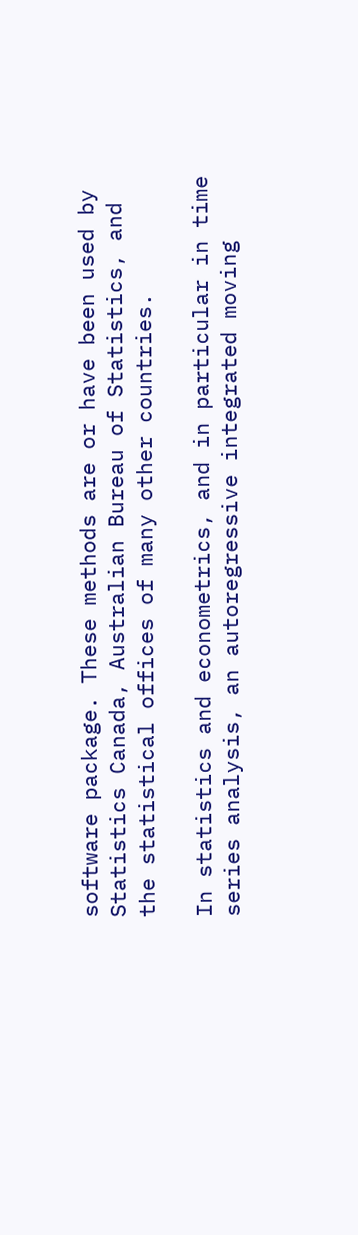software package. These methods are or have been used by Statistics Canada, Australian Bureau of Statistics, and the statistical offices of many other countries.

In statistics and econometrics, and in particular in time series analysis, an autoregressive integrated moving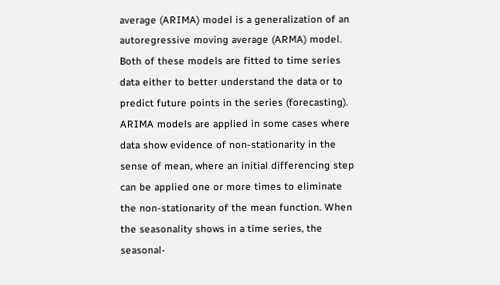average (ARIMA) model is a generalization of an autoregressive moving average (ARMA) model. Both of these models are fitted to time series data either to better understand the data or to predict future points in the series (forecasting). ARIMA models are applied in some cases where data show evidence of non-stationarity in the sense of mean, where an initial differencing step can be applied one or more times to eliminate the non-stationarity of the mean function. When the seasonality shows in a time series, the seasonal-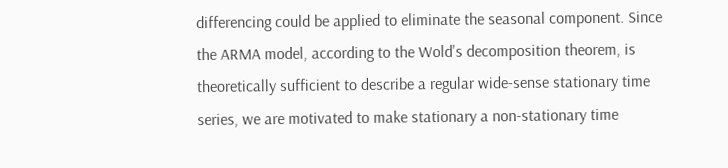differencing could be applied to eliminate the seasonal component. Since the ARMA model, according to the Wold's decomposition theorem, is theoretically sufficient to describe a regular wide-sense stationary time series, we are motivated to make stationary a non-stationary time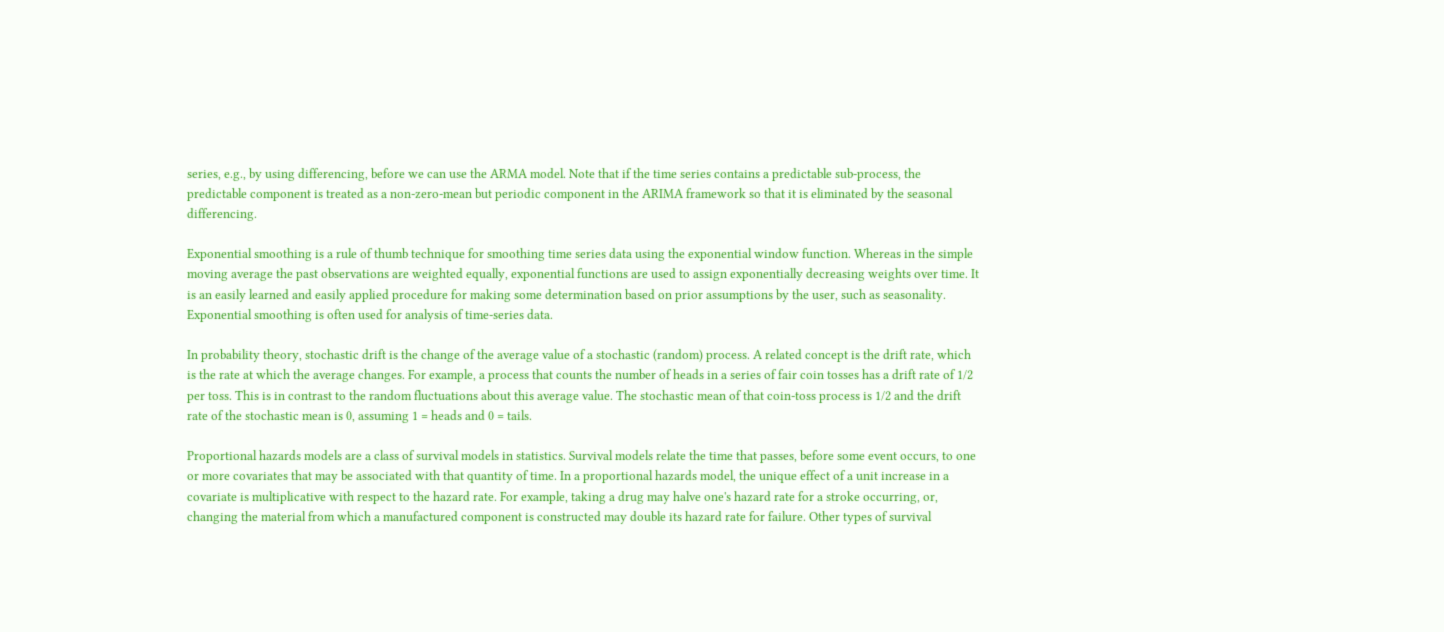series, e.g., by using differencing, before we can use the ARMA model. Note that if the time series contains a predictable sub-process, the predictable component is treated as a non-zero-mean but periodic component in the ARIMA framework so that it is eliminated by the seasonal differencing.

Exponential smoothing is a rule of thumb technique for smoothing time series data using the exponential window function. Whereas in the simple moving average the past observations are weighted equally, exponential functions are used to assign exponentially decreasing weights over time. It is an easily learned and easily applied procedure for making some determination based on prior assumptions by the user, such as seasonality. Exponential smoothing is often used for analysis of time-series data.

In probability theory, stochastic drift is the change of the average value of a stochastic (random) process. A related concept is the drift rate, which is the rate at which the average changes. For example, a process that counts the number of heads in a series of fair coin tosses has a drift rate of 1/2 per toss. This is in contrast to the random fluctuations about this average value. The stochastic mean of that coin-toss process is 1/2 and the drift rate of the stochastic mean is 0, assuming 1 = heads and 0 = tails.

Proportional hazards models are a class of survival models in statistics. Survival models relate the time that passes, before some event occurs, to one or more covariates that may be associated with that quantity of time. In a proportional hazards model, the unique effect of a unit increase in a covariate is multiplicative with respect to the hazard rate. For example, taking a drug may halve one's hazard rate for a stroke occurring, or, changing the material from which a manufactured component is constructed may double its hazard rate for failure. Other types of survival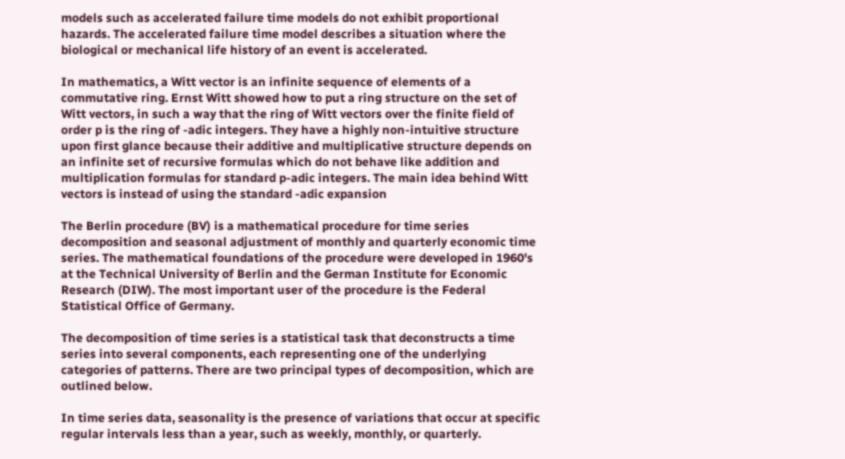models such as accelerated failure time models do not exhibit proportional hazards. The accelerated failure time model describes a situation where the biological or mechanical life history of an event is accelerated.

In mathematics, a Witt vector is an infinite sequence of elements of a commutative ring. Ernst Witt showed how to put a ring structure on the set of Witt vectors, in such a way that the ring of Witt vectors over the finite field of order p is the ring of -adic integers. They have a highly non-intuitive structure upon first glance because their additive and multiplicative structure depends on an infinite set of recursive formulas which do not behave like addition and multiplication formulas for standard p-adic integers. The main idea behind Witt vectors is instead of using the standard -adic expansion

The Berlin procedure (BV) is a mathematical procedure for time series decomposition and seasonal adjustment of monthly and quarterly economic time series. The mathematical foundations of the procedure were developed in 1960's at the Technical University of Berlin and the German Institute for Economic Research (DIW). The most important user of the procedure is the Federal Statistical Office of Germany.

The decomposition of time series is a statistical task that deconstructs a time series into several components, each representing one of the underlying categories of patterns. There are two principal types of decomposition, which are outlined below.

In time series data, seasonality is the presence of variations that occur at specific regular intervals less than a year, such as weekly, monthly, or quarterly.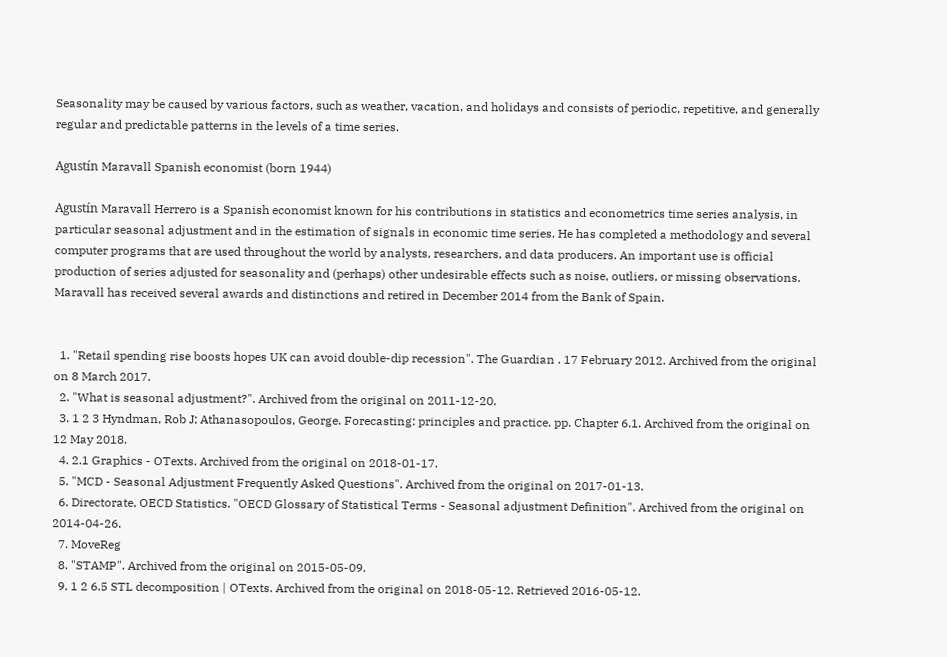Seasonality may be caused by various factors, such as weather, vacation, and holidays and consists of periodic, repetitive, and generally regular and predictable patterns in the levels of a time series.

Agustín Maravall Spanish economist (born 1944)

Agustín Maravall Herrero is a Spanish economist known for his contributions in statistics and econometrics time series analysis, in particular seasonal adjustment and in the estimation of signals in economic time series. He has completed a methodology and several computer programs that are used throughout the world by analysts, researchers, and data producers. An important use is official production of series adjusted for seasonality and (perhaps) other undesirable effects such as noise, outliers, or missing observations. Maravall has received several awards and distinctions and retired in December 2014 from the Bank of Spain.


  1. "Retail spending rise boosts hopes UK can avoid double-dip recession". The Guardian . 17 February 2012. Archived from the original on 8 March 2017.
  2. "What is seasonal adjustment?". Archived from the original on 2011-12-20.
  3. 1 2 3 Hyndman, Rob J; Athanasopoulos, George. Forecasting: principles and practice. pp. Chapter 6.1. Archived from the original on 12 May 2018.
  4. 2.1 Graphics - OTexts. Archived from the original on 2018-01-17.
  5. "MCD - Seasonal Adjustment Frequently Asked Questions". Archived from the original on 2017-01-13.
  6. Directorate, OECD Statistics. "OECD Glossary of Statistical Terms - Seasonal adjustment Definition". Archived from the original on 2014-04-26.
  7. MoveReg
  8. "STAMP". Archived from the original on 2015-05-09.
  9. 1 2 6.5 STL decomposition | OTexts. Archived from the original on 2018-05-12. Retrieved 2016-05-12.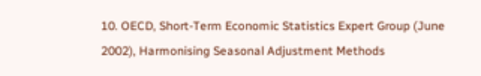10. OECD, Short-Term Economic Statistics Expert Group (June 2002), Harmonising Seasonal Adjustment Methods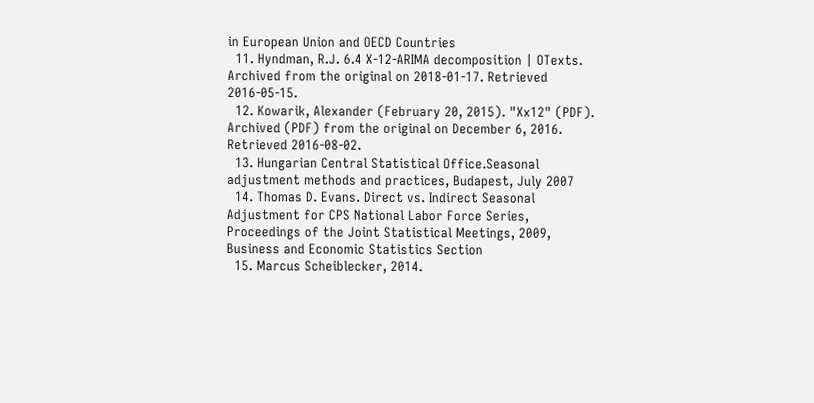in European Union and OECD Countries
  11. Hyndman, R.J. 6.4 X-12-ARIMA decomposition | OTexts. Archived from the original on 2018-01-17. Retrieved 2016-05-15.
  12. Kowarik, Alexander (February 20, 2015). "Xx12" (PDF). Archived (PDF) from the original on December 6, 2016. Retrieved 2016-08-02.
  13. Hungarian Central Statistical Office.Seasonal adjustment methods and practices, Budapest, July 2007
  14. Thomas D. Evans. Direct vs. Indirect Seasonal Adjustment for CPS National Labor Force Series, Proceedings of the Joint Statistical Meetings, 2009, Business and Economic Statistics Section
  15. Marcus Scheiblecker, 2014.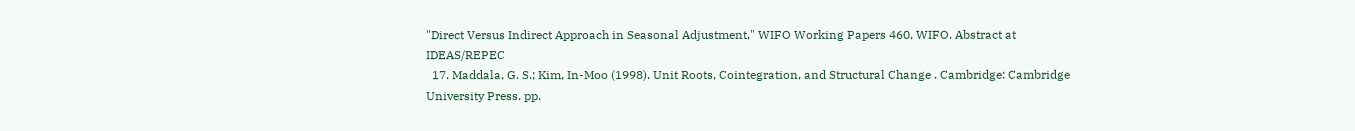"Direct Versus Indirect Approach in Seasonal Adjustment," WIFO Working Papers 460, WIFO. Abstract at IDEAS/REPEC
  17. Maddala, G. S.; Kim, In-Moo (1998). Unit Roots, Cointegration, and Structural Change . Cambridge: Cambridge University Press. pp.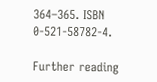364–365. ISBN   0-521-58782-4.

Further reading